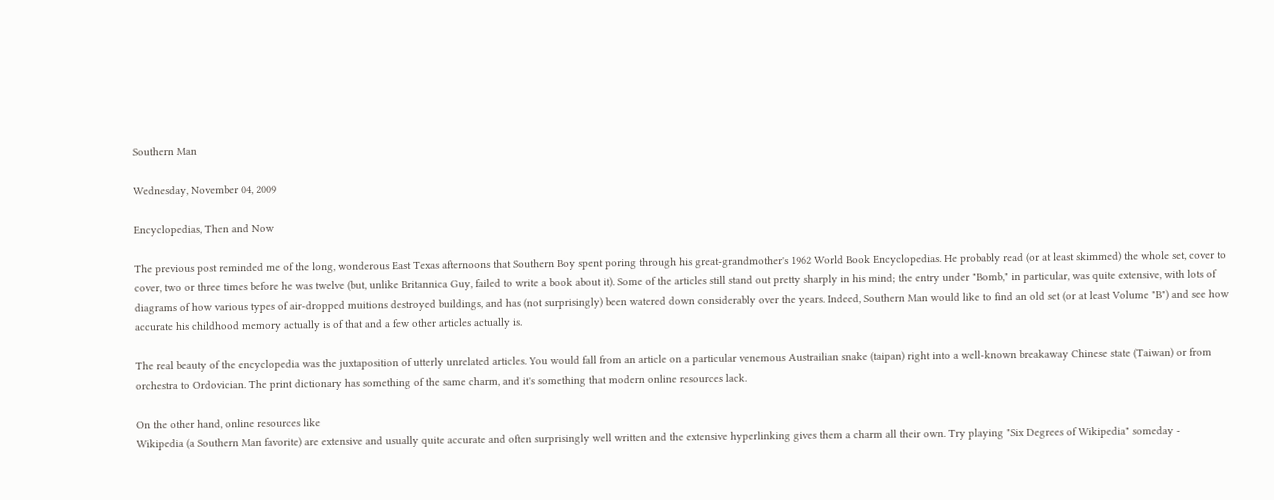Southern Man

Wednesday, November 04, 2009

Encyclopedias, Then and Now

The previous post reminded me of the long, wonderous East Texas afternoons that Southern Boy spent poring through his great-grandmother's 1962 World Book Encyclopedias. He probably read (or at least skimmed) the whole set, cover to cover, two or three times before he was twelve (but, unlike Britannica Guy, failed to write a book about it). Some of the articles still stand out pretty sharply in his mind; the entry under "Bomb," in particular, was quite extensive, with lots of diagrams of how various types of air-dropped muitions destroyed buildings, and has (not surprisingly) been watered down considerably over the years. Indeed, Southern Man would like to find an old set (or at least Volume "B") and see how accurate his childhood memory actually is of that and a few other articles actually is.

The real beauty of the encyclopedia was the juxtaposition of utterly unrelated articles. You would fall from an article on a particular venemous Austrailian snake (taipan) right into a well-known breakaway Chinese state (Taiwan) or from orchestra to Ordovician. The print dictionary has something of the same charm, and it's something that modern online resources lack.

On the other hand, online resources like
Wikipedia (a Southern Man favorite) are extensive and usually quite accurate and often surprisingly well written and the extensive hyperlinking gives them a charm all their own. Try playing "Six Degrees of Wikipedia" someday -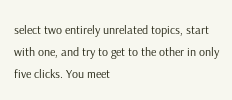select two entirely unrelated topics, start with one, and try to get to the other in only five clicks. You meet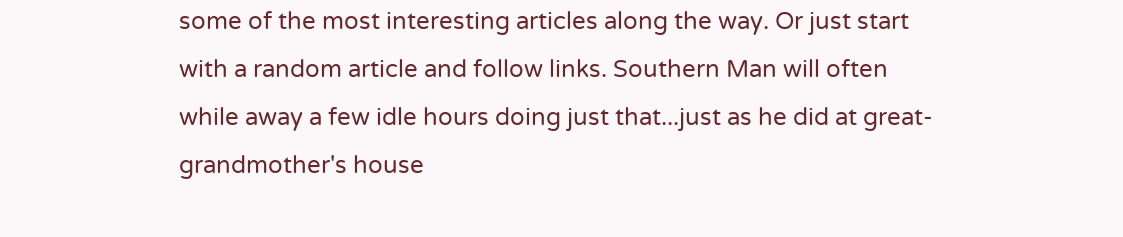some of the most interesting articles along the way. Or just start with a random article and follow links. Southern Man will often while away a few idle hours doing just that...just as he did at great-grandmother's house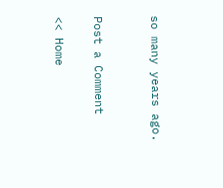so many years ago.


Post a Comment

<< Home